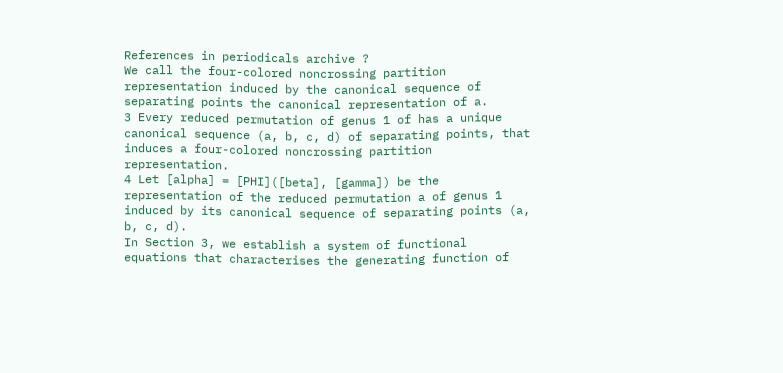References in periodicals archive ?
We call the four-colored noncrossing partition representation induced by the canonical sequence of separating points the canonical representation of a.
3 Every reduced permutation of genus 1 of has a unique canonical sequence (a, b, c, d) of separating points, that induces a four-colored noncrossing partition representation.
4 Let [alpha] = [PHI]([beta], [gamma]) be the representation of the reduced permutation a of genus 1 induced by its canonical sequence of separating points (a, b, c, d).
In Section 3, we establish a system of functional equations that characterises the generating function of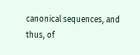canonical sequences, and thus, of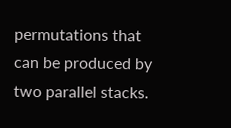permutations that can be produced by two parallel stacks.